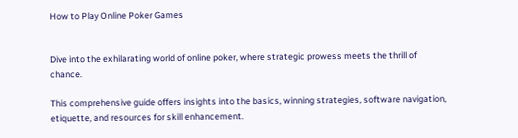How to Play Online Poker Games


Dive into the exhilarating world of online poker, where strategic prowess meets the thrill of chance.

This comprehensive guide offers insights into the basics, winning strategies, software navigation, etiquette, and resources for skill enhancement.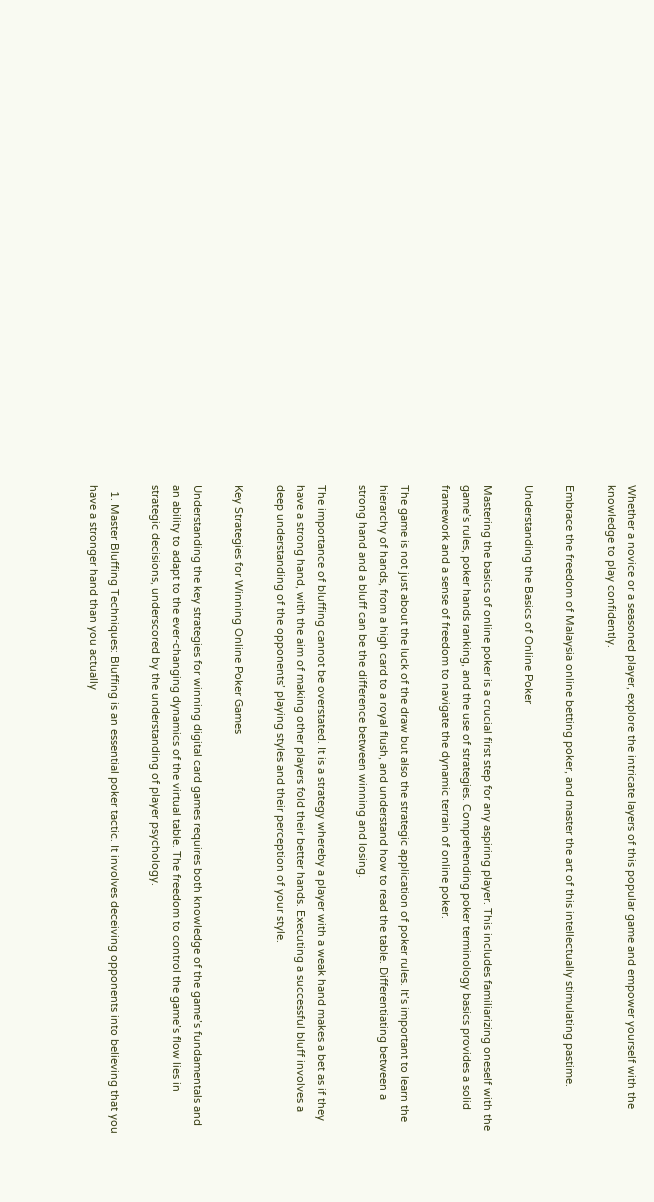Whether a novice or a seasoned player, explore the intricate layers of this popular game and empower yourself with the knowledge to play confidently.

Embrace the freedom of Malaysia online betting poker, and master the art of this intellectually stimulating pastime.

Understanding the Basics of Online Poker

Mastering the basics of online poker is a crucial first step for any aspiring player. This includes familiarizing oneself with the game’s rules, poker hands ranking, and the use of strategies. Comprehending poker terminology basics provides a solid framework and a sense of freedom to navigate the dynamic terrain of online poker.

The game is not just about the luck of the draw but also the strategic application of poker rules. It’s important to learn the hierarchy of hands, from a high card to a royal flush, and understand how to read the table. Differentiating between a strong hand and a bluff can be the difference between winning and losing.

The importance of bluffing cannot be overstated. It is a strategy whereby a player with a weak hand makes a bet as if they have a strong hand, with the aim of making other players fold their better hands. Executing a successful bluff involves a deep understanding of the opponents’ playing styles and their perception of your style.

Key Strategies for Winning Online Poker Games

Understanding the key strategies for winning digital card games requires both knowledge of the game’s fundamentals and an ability to adapt to the ever-changing dynamics of the virtual table. The freedom to control the game’s flow lies in strategic decisions, underscored by the understanding of player psychology.

  1. Master Bluffing Techniques: Bluffing is an essential poker tactic. It involves deceiving opponents into believing that you have a stronger hand than you actually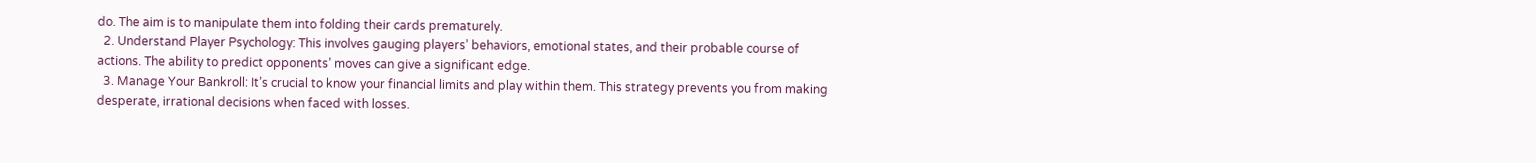do. The aim is to manipulate them into folding their cards prematurely.
  2. Understand Player Psychology: This involves gauging players’ behaviors, emotional states, and their probable course of actions. The ability to predict opponents’ moves can give a significant edge.
  3. Manage Your Bankroll: It’s crucial to know your financial limits and play within them. This strategy prevents you from making desperate, irrational decisions when faced with losses.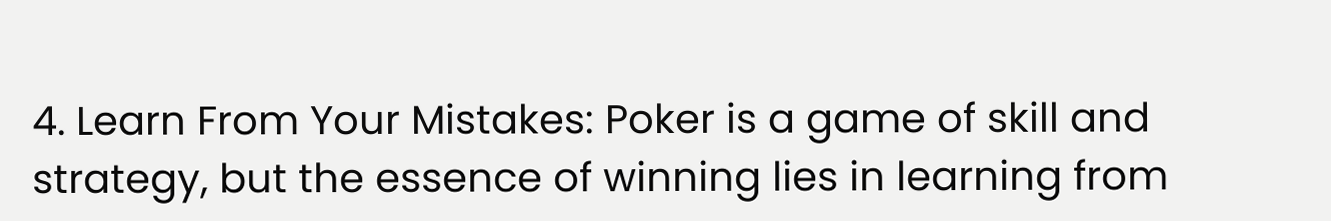4. Learn From Your Mistakes: Poker is a game of skill and strategy, but the essence of winning lies in learning from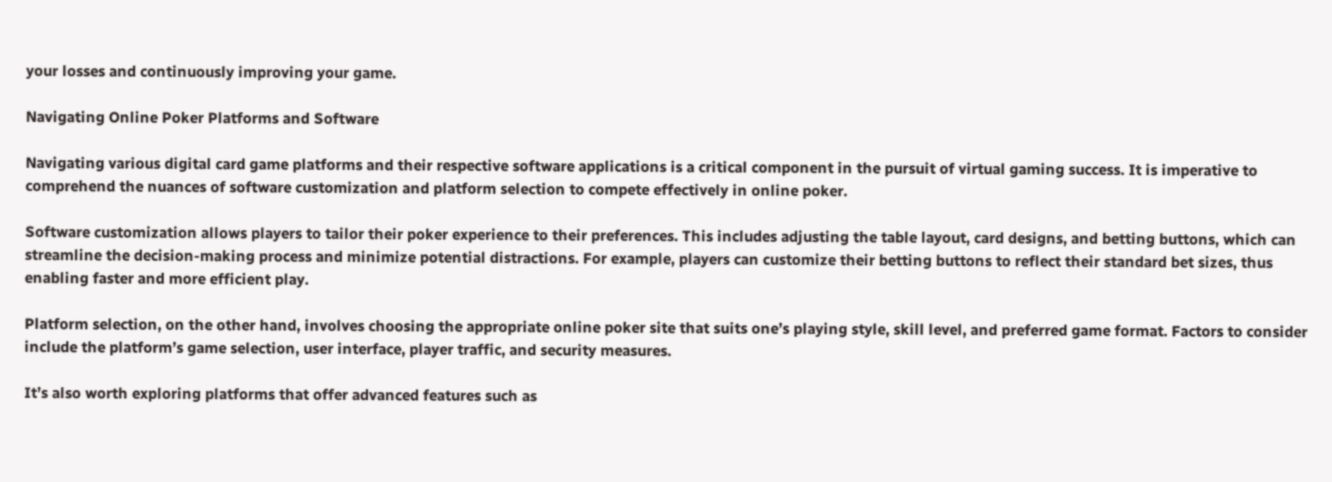your losses and continuously improving your game.

Navigating Online Poker Platforms and Software

Navigating various digital card game platforms and their respective software applications is a critical component in the pursuit of virtual gaming success. It is imperative to comprehend the nuances of software customization and platform selection to compete effectively in online poker.

Software customization allows players to tailor their poker experience to their preferences. This includes adjusting the table layout, card designs, and betting buttons, which can streamline the decision-making process and minimize potential distractions. For example, players can customize their betting buttons to reflect their standard bet sizes, thus enabling faster and more efficient play.

Platform selection, on the other hand, involves choosing the appropriate online poker site that suits one’s playing style, skill level, and preferred game format. Factors to consider include the platform’s game selection, user interface, player traffic, and security measures.

It’s also worth exploring platforms that offer advanced features such as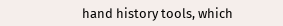hand history tools, which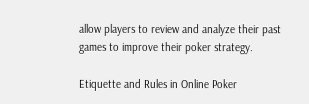allow players to review and analyze their past games to improve their poker strategy.

Etiquette and Rules in Online Poker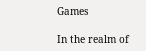Games

In the realm of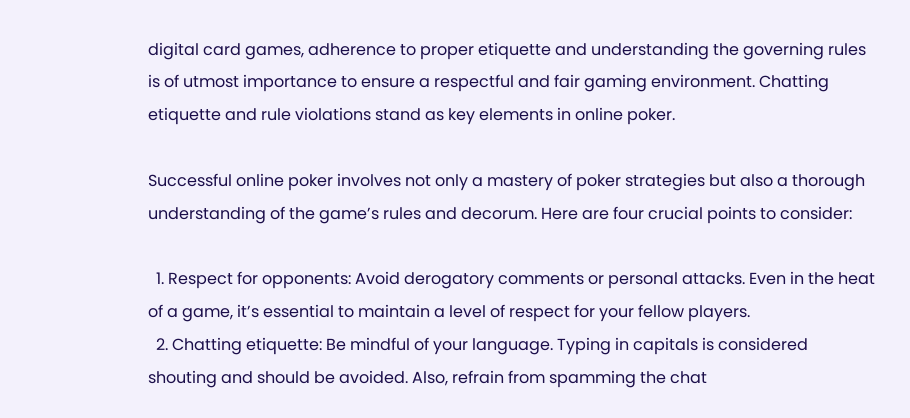digital card games, adherence to proper etiquette and understanding the governing rules is of utmost importance to ensure a respectful and fair gaming environment. Chatting etiquette and rule violations stand as key elements in online poker.

Successful online poker involves not only a mastery of poker strategies but also a thorough understanding of the game’s rules and decorum. Here are four crucial points to consider:

  1. Respect for opponents: Avoid derogatory comments or personal attacks. Even in the heat of a game, it’s essential to maintain a level of respect for your fellow players.
  2. Chatting etiquette: Be mindful of your language. Typing in capitals is considered shouting and should be avoided. Also, refrain from spamming the chat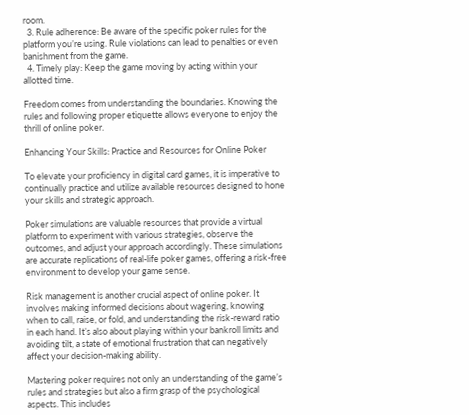room.
  3. Rule adherence: Be aware of the specific poker rules for the platform you’re using. Rule violations can lead to penalties or even banishment from the game.
  4. Timely play: Keep the game moving by acting within your allotted time.

Freedom comes from understanding the boundaries. Knowing the rules and following proper etiquette allows everyone to enjoy the thrill of online poker.

Enhancing Your Skills: Practice and Resources for Online Poker

To elevate your proficiency in digital card games, it is imperative to continually practice and utilize available resources designed to hone your skills and strategic approach.

Poker simulations are valuable resources that provide a virtual platform to experiment with various strategies, observe the outcomes, and adjust your approach accordingly. These simulations are accurate replications of real-life poker games, offering a risk-free environment to develop your game sense.

Risk management is another crucial aspect of online poker. It involves making informed decisions about wagering, knowing when to call, raise, or fold, and understanding the risk-reward ratio in each hand. It’s also about playing within your bankroll limits and avoiding tilt, a state of emotional frustration that can negatively affect your decision-making ability.

Mastering poker requires not only an understanding of the game’s rules and strategies but also a firm grasp of the psychological aspects. This includes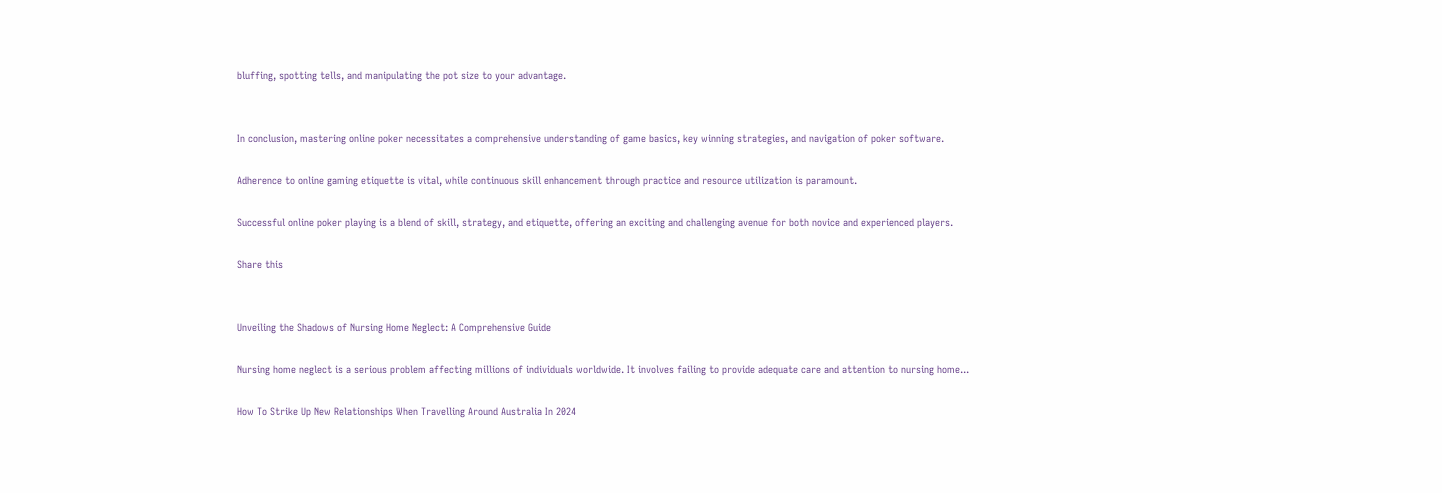bluffing, spotting tells, and manipulating the pot size to your advantage.


In conclusion, mastering online poker necessitates a comprehensive understanding of game basics, key winning strategies, and navigation of poker software.

Adherence to online gaming etiquette is vital, while continuous skill enhancement through practice and resource utilization is paramount.

Successful online poker playing is a blend of skill, strategy, and etiquette, offering an exciting and challenging avenue for both novice and experienced players.

Share this


Unveiling the Shadows of Nursing Home Neglect: A Comprehensive Guide

Nursing home neglect is a serious problem affecting millions of individuals worldwide. It involves failing to provide adequate care and attention to nursing home...

How To Strike Up New Relationships When Travelling Around Australia In 2024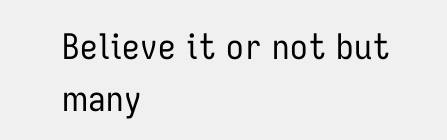Believe it or not but many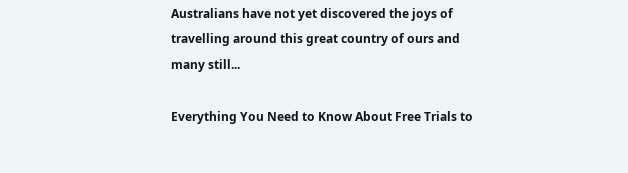Australians have not yet discovered the joys of travelling around this great country of ours and many still...

Everything You Need to Know About Free Trials to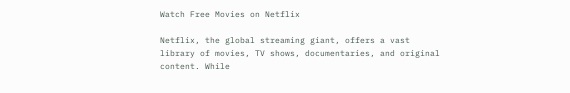Watch Free Movies on Netflix

Netflix, the global streaming giant, offers a vast library of movies, TV shows, documentaries, and original content. While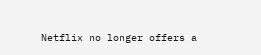Netflix no longer offers a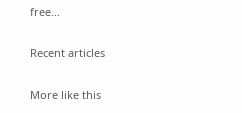free...

Recent articles

More like this